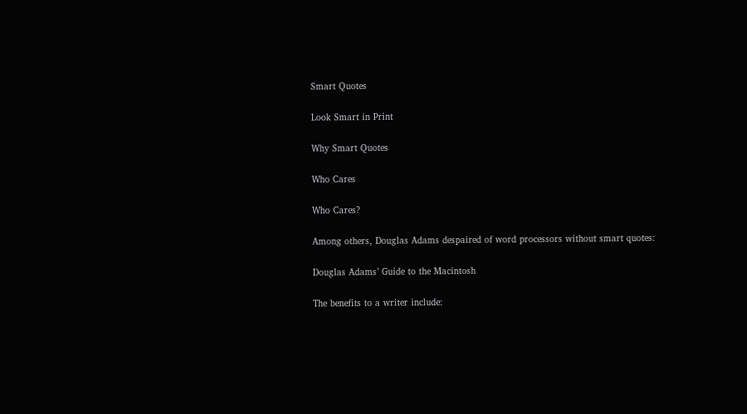Smart Quotes

Look Smart in Print

Why Smart Quotes

Who Cares

Who Cares?

Among others, Douglas Adams despaired of word processors without smart quotes:

Douglas Adams’ Guide to the Macintosh

The benefits to a writer include: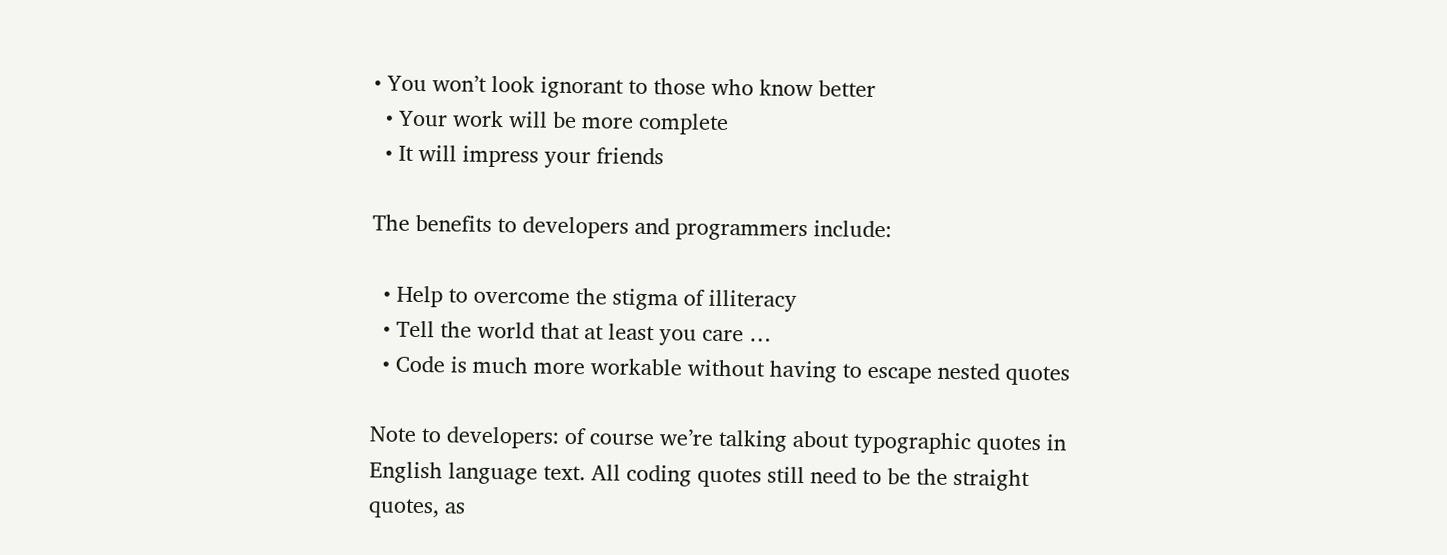• You won’t look ignorant to those who know better
  • Your work will be more complete
  • It will impress your friends

The benefits to developers and programmers include:

  • Help to overcome the stigma of illiteracy
  • Tell the world that at least you care …
  • Code is much more workable without having to escape nested quotes

Note to developers: of course we’re talking about typographic quotes in English language text. All coding quotes still need to be the straight quotes, as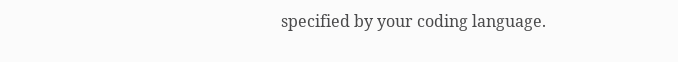specified by your coding language.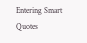Entering Smart Quotes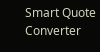Smart Quote Converter